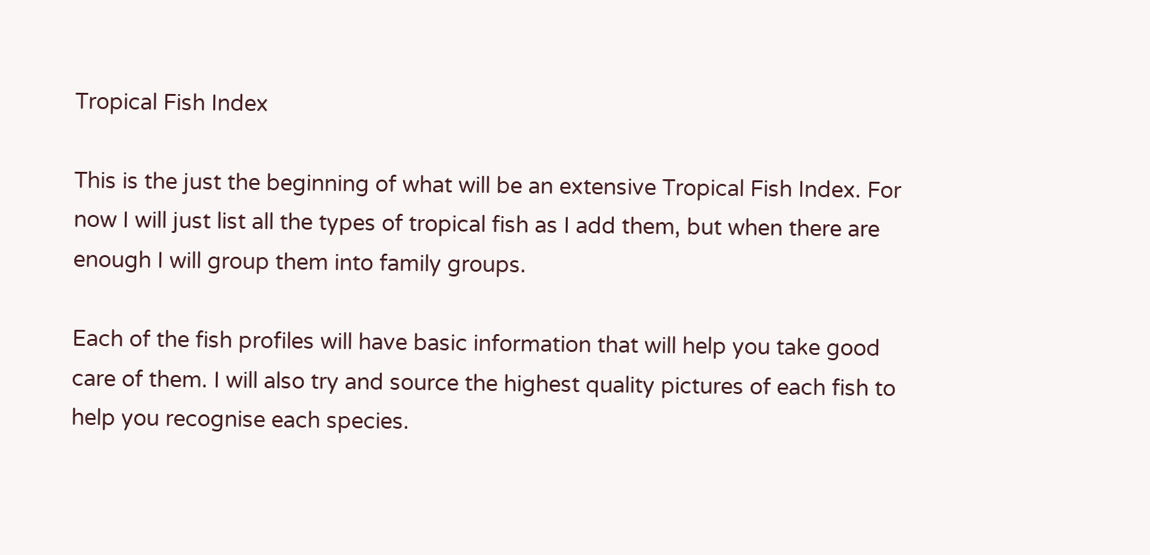Tropical Fish Index

This is the just the beginning of what will be an extensive Tropical Fish Index. For now I will just list all the types of tropical fish as I add them, but when there are enough I will group them into family groups.

Each of the fish profiles will have basic information that will help you take good care of them. I will also try and source the highest quality pictures of each fish to help you recognise each species.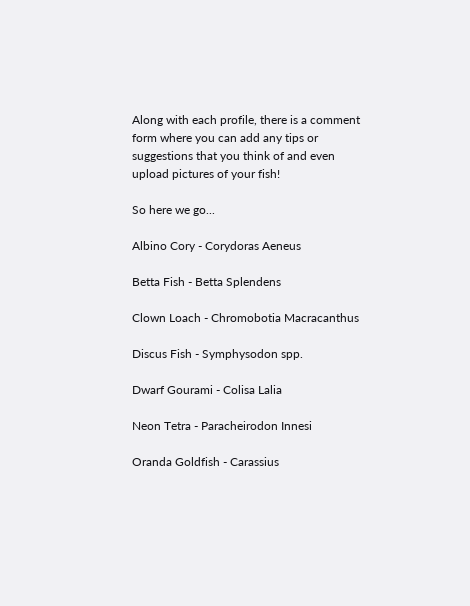Along with each profile, there is a comment form where you can add any tips or suggestions that you think of and even upload pictures of your fish!

So here we go...

Albino Cory - Corydoras Aeneus

Betta Fish - Betta Splendens

Clown Loach - Chromobotia Macracanthus

Discus Fish - Symphysodon spp.

Dwarf Gourami - Colisa Lalia

Neon Tetra - Paracheirodon Innesi

Oranda Goldfish - Carassius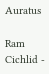Auratus

Ram Cichlid -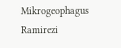Mikrogeophagus Ramirezi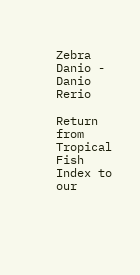Zebra Danio - Danio Rerio

Return from Tropical Fish Index to our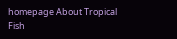homepage About Tropical Fish